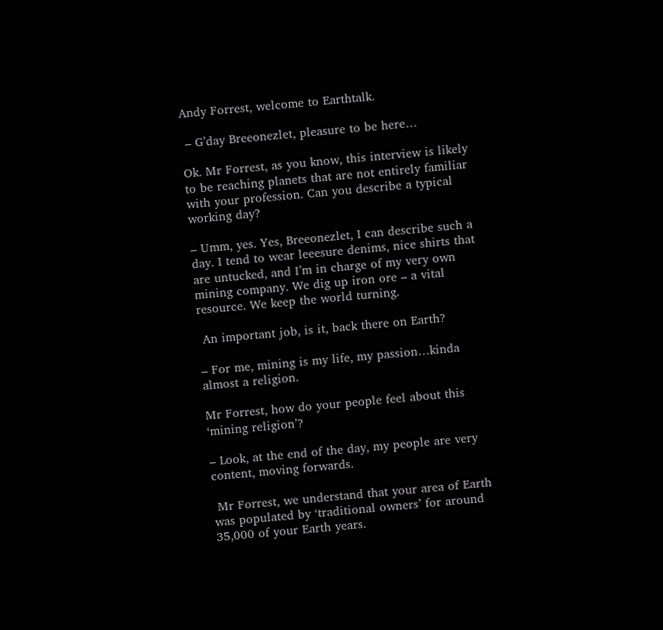Andy Forrest, welcome to Earthtalk.

 – G’day Breeonezlet, pleasure to be here…

Ok. Mr Forrest, as you know, this interview is likely to be reaching planets that are not entirely familiar with your profession. Can you describe a typical working day?

– Umm, yes. Yes, Breeonezlet, I can describe such a day. I tend to wear leeesure denims, nice shirts that are untucked, and I’m in charge of my very own mining company. We dig up iron ore – a vital resource. We keep the world turning.

 An important job, is it, back there on Earth?

– For me, mining is my life, my passion…kinda almost a religion.

Mr Forrest, how do your people feel about this ‘mining religion’?

– Look, at the end of the day, my people are very content, moving forwards.

 Mr Forrest, we understand that your area of Earth was populated by ‘traditional owners’ for around 35,000 of your Earth years.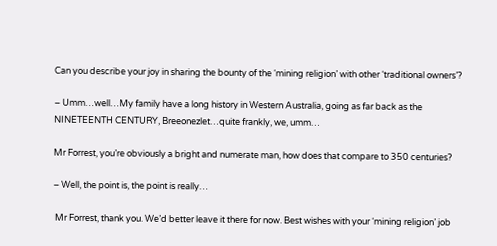Can you describe your joy in sharing the bounty of the ‘mining religion’ with other ‘traditional owners’?

– Umm…well…My family have a long history in Western Australia, going as far back as the NINETEENTH CENTURY, Breeonezlet…quite frankly, we, umm…

Mr Forrest, you’re obviously a bright and numerate man, how does that compare to 350 centuries?

– Well, the point is, the point is really…

 Mr Forrest, thank you. We’d better leave it there for now. Best wishes with your ‘mining religion’ job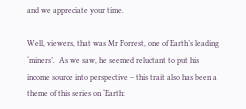and we appreciate your time.

Well, viewers, that was Mr Forrest, one of Earth’s leading ‘miners’.  As we saw, he seemed reluctant to put his income source into perspective – this trait also has been a theme of this series on ‘Earth: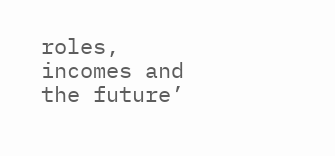roles, incomes and the future’